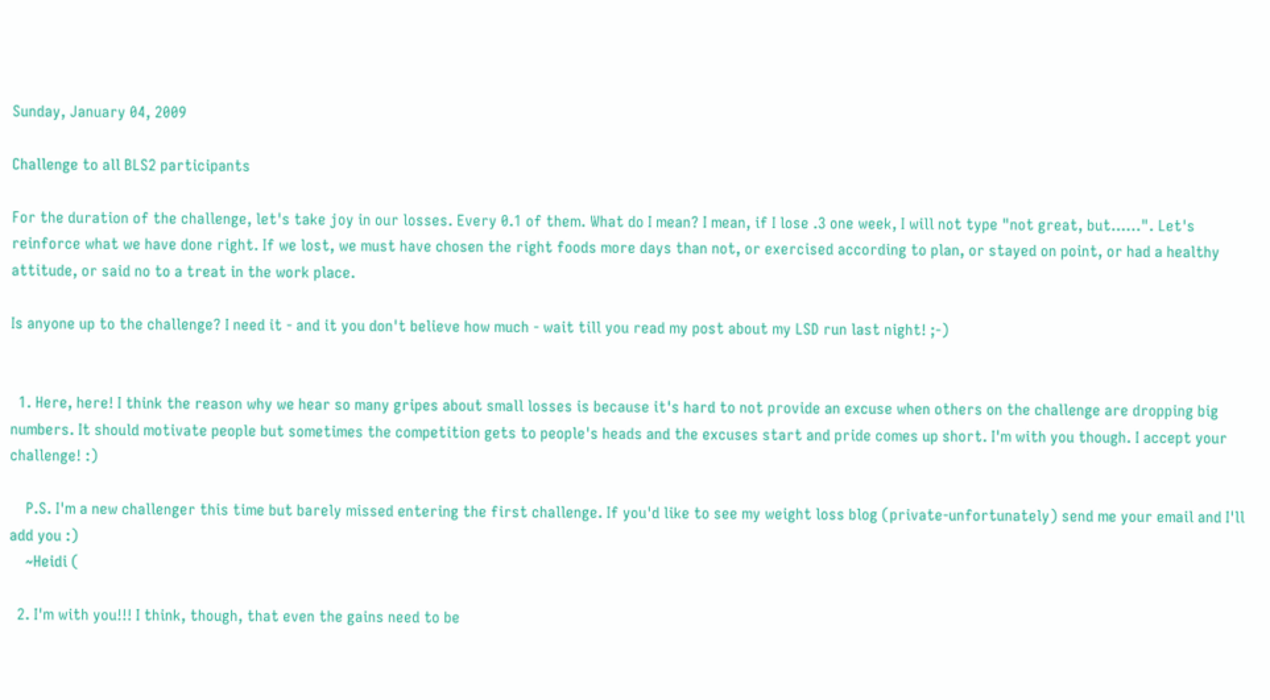Sunday, January 04, 2009

Challenge to all BLS2 participants

For the duration of the challenge, let's take joy in our losses. Every 0.1 of them. What do I mean? I mean, if I lose .3 one week, I will not type "not great, but......". Let's reinforce what we have done right. If we lost, we must have chosen the right foods more days than not, or exercised according to plan, or stayed on point, or had a healthy attitude, or said no to a treat in the work place.

Is anyone up to the challenge? I need it - and it you don't believe how much - wait till you read my post about my LSD run last night! ;-)


  1. Here, here! I think the reason why we hear so many gripes about small losses is because it's hard to not provide an excuse when others on the challenge are dropping big numbers. It should motivate people but sometimes the competition gets to people's heads and the excuses start and pride comes up short. I'm with you though. I accept your challenge! :)

    P.S. I'm a new challenger this time but barely missed entering the first challenge. If you'd like to see my weight loss blog (private-unfortunately) send me your email and I'll add you :)
    ~Heidi (

  2. I'm with you!!! I think, though, that even the gains need to be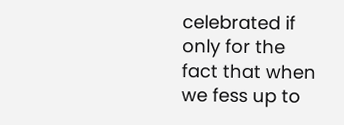celebrated if only for the fact that when we fess up to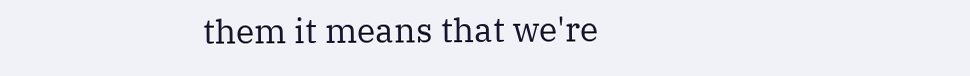them it means that we're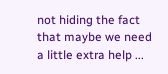not hiding the fact that maybe we need a little extra help ...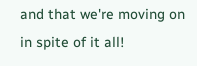and that we're moving on in spite of it all!